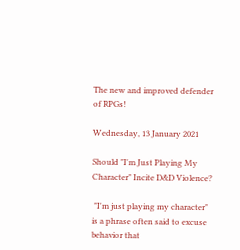The new and improved defender of RPGs!

Wednesday, 13 January 2021

Should "I'm Just Playing My Character" Incite D&D Violence?

 "I'm just playing my character" is a phrase often said to excuse behavior that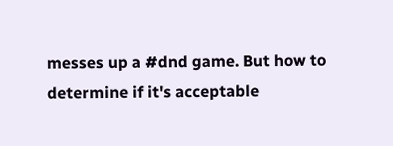messes up a #dnd game. But how to determine if it's acceptable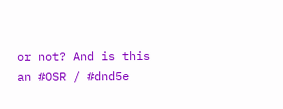or not? And is this an #OSR / #dnd5e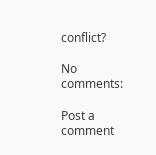conflict?

No comments:

Post a comment